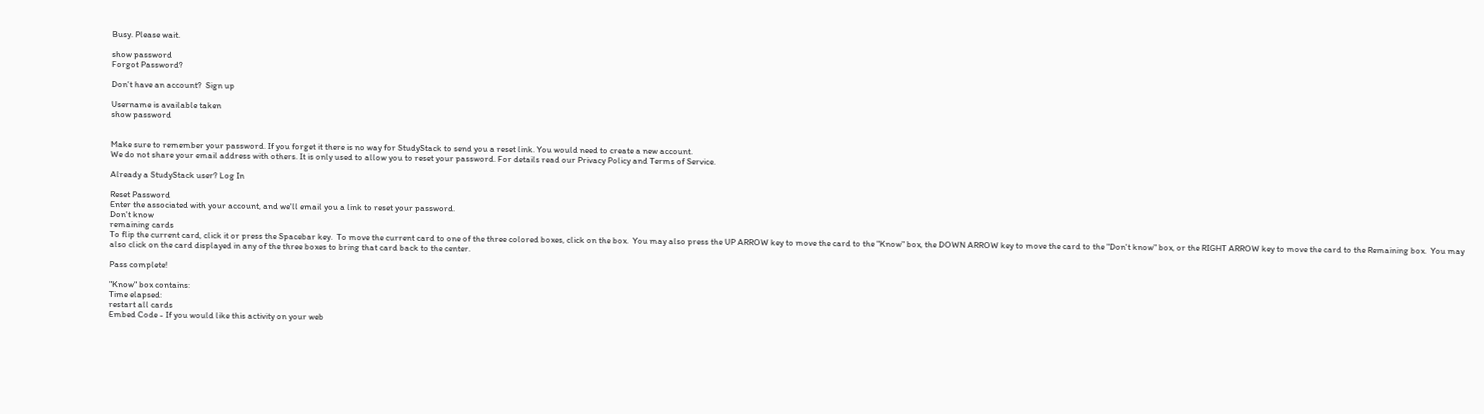Busy. Please wait.

show password
Forgot Password?

Don't have an account?  Sign up

Username is available taken
show password


Make sure to remember your password. If you forget it there is no way for StudyStack to send you a reset link. You would need to create a new account.
We do not share your email address with others. It is only used to allow you to reset your password. For details read our Privacy Policy and Terms of Service.

Already a StudyStack user? Log In

Reset Password
Enter the associated with your account, and we'll email you a link to reset your password.
Don't know
remaining cards
To flip the current card, click it or press the Spacebar key.  To move the current card to one of the three colored boxes, click on the box.  You may also press the UP ARROW key to move the card to the "Know" box, the DOWN ARROW key to move the card to the "Don't know" box, or the RIGHT ARROW key to move the card to the Remaining box.  You may also click on the card displayed in any of the three boxes to bring that card back to the center.

Pass complete!

"Know" box contains:
Time elapsed:
restart all cards
Embed Code - If you would like this activity on your web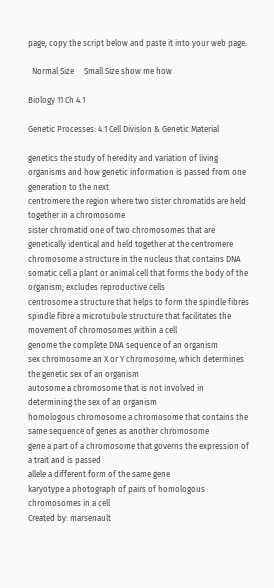page, copy the script below and paste it into your web page.

  Normal Size     Small Size show me how

Biology 11 Ch 4.1

Genetic Processes: 4.1 Cell Division & Genetic Material

genetics the study of heredity and variation of living organisms and how genetic information is passed from one generation to the next
centromere the region where two sister chromatids are held together in a chromosome
sister chromatid one of two chromosomes that are genetically identical and held together at the centromere
chromosome a structure in the nucleus that contains DNA
somatic cell a plant or animal cell that forms the body of the organism; excludes reproductive cells
centrosome a structure that helps to form the spindle fibres
spindle fibre a microtubule structure that facilitates the movement of chromosomes within a cell
genome the complete DNA sequence of an organism
sex chromosome an X or Y chromosome, which determines the genetic sex of an organism
autosome a chromosome that is not involved in determining the sex of an organism
homologous chromosome a chromosome that contains the same sequence of genes as another chromosome
gene a part of a chromosome that governs the expression of a trait and is passed
allele a different form of the same gene
karyotype a photograph of pairs of homologous chromosomes in a cell
Created by: marsenault